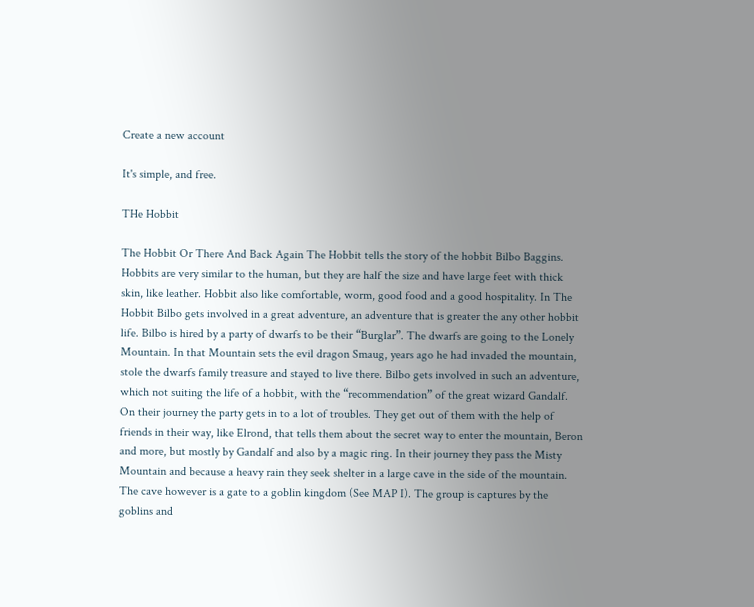Create a new account

It's simple, and free.

THe Hobbit

The Hobbit Or There And Back Again The Hobbit tells the story of the hobbit Bilbo Baggins. Hobbits are very similar to the human, but they are half the size and have large feet with thick skin, like leather. Hobbit also like comfortable, worm, good food and a good hospitality. In The Hobbit Bilbo gets involved in a great adventure, an adventure that is greater the any other hobbit life. Bilbo is hired by a party of dwarfs to be their “Burglar”. The dwarfs are going to the Lonely Mountain. In that Mountain sets the evil dragon Smaug, years ago he had invaded the mountain, stole the dwarfs family treasure and stayed to live there. Bilbo gets involved in such an adventure, which not suiting the life of a hobbit, with the “recommendation” of the great wizard Gandalf. On their journey the party gets in to a lot of troubles. They get out of them with the help of friends in their way, like Elrond, that tells them about the secret way to enter the mountain, Beron and more, but mostly by Gandalf and also by a magic ring. In their journey they pass the Misty Mountain and because a heavy rain they seek shelter in a large cave in the side of the mountain. The cave however is a gate to a goblin kingdom (See MAP I). The group is captures by the goblins and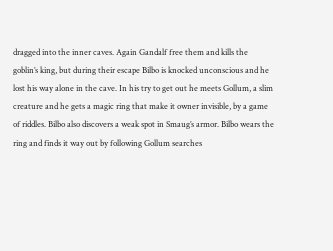dragged into the inner caves. Again Gandalf free them and kills the goblin’s king, but during their escape Bilbo is knocked unconscious and he lost his way alone in the cave. In his try to get out he meets Gollum, a slim creature and he gets a magic ring that make it owner invisible, by a game of riddles. Bilbo also discovers a weak spot in Smaug’s armor. Bilbo wears the ring and finds it way out by following Gollum searches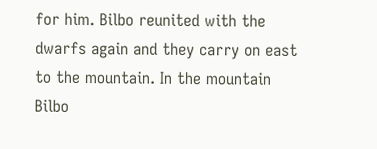for him. Bilbo reunited with the dwarfs again and they carry on east to the mountain. In the mountain Bilbo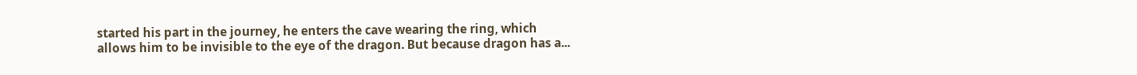started his part in the journey, he enters the cave wearing the ring, which allows him to be invisible to the eye of the dragon. But because dragon has a...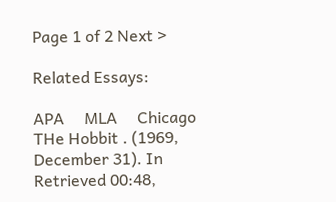Page 1 of 2 Next >

Related Essays:

APA     MLA     Chicago
THe Hobbit . (1969, December 31). In Retrieved 00:48,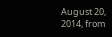August 20, 2014, from